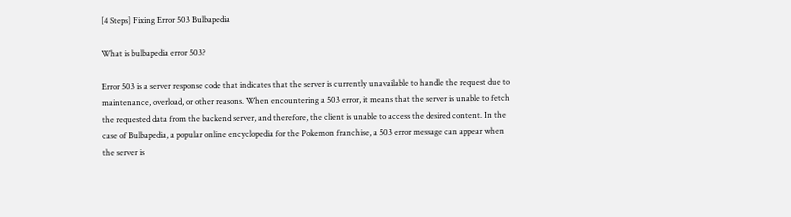[4 Steps] Fixing Error 503 Bulbapedia

What is bulbapedia error 503?

Error 503 is a server response code that indicates that the server is currently unavailable to handle the request due to maintenance, overload, or other reasons. When encountering a 503 error, it means that the server is unable to fetch the requested data from the backend server, and therefore, the client is unable to access the desired content. In the case of Bulbapedia, a popular online encyclopedia for the Pokemon franchise, a 503 error message can appear when the server is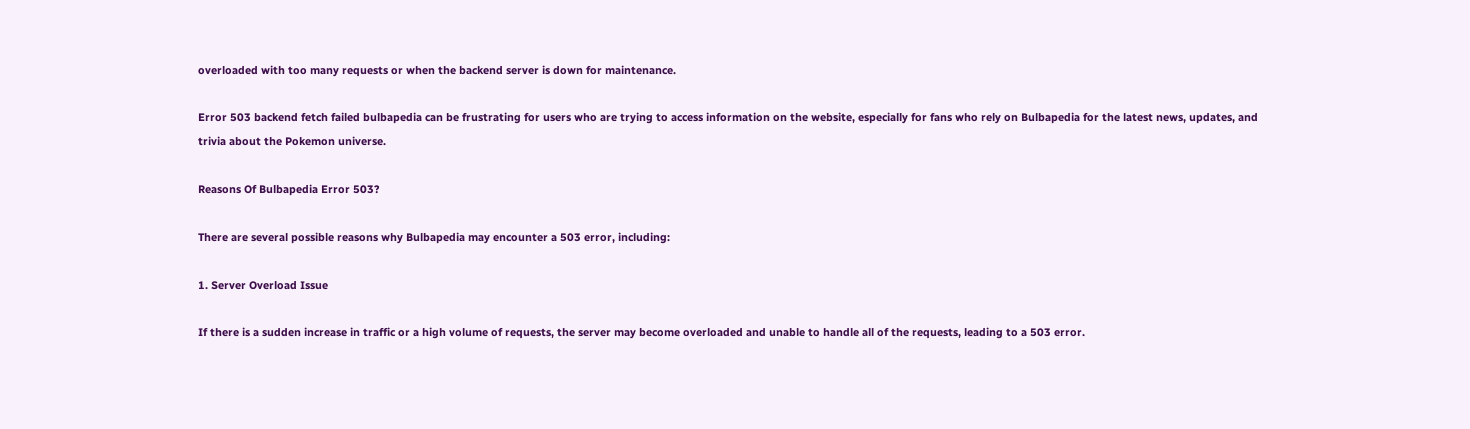overloaded with too many requests or when the backend server is down for maintenance.

Error 503 backend fetch failed bulbapedia can be frustrating for users who are trying to access information on the website, especially for fans who rely on Bulbapedia for the latest news, updates, and trivia about the Pokemon universe.

Reasons Of Bulbapedia Error 503?

There are several possible reasons why Bulbapedia may encounter a 503 error, including:

1. Server Overload Issue

If there is a sudden increase in traffic or a high volume of requests, the server may become overloaded and unable to handle all of the requests, leading to a 503 error.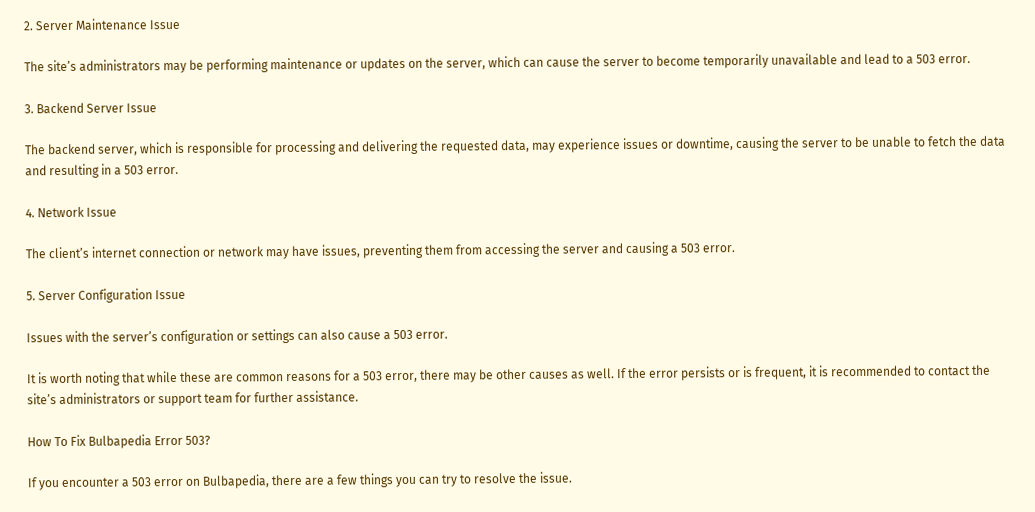2. Server Maintenance Issue

The site’s administrators may be performing maintenance or updates on the server, which can cause the server to become temporarily unavailable and lead to a 503 error.

3. Backend Server Issue

The backend server, which is responsible for processing and delivering the requested data, may experience issues or downtime, causing the server to be unable to fetch the data and resulting in a 503 error.

4. Network Issue

The client’s internet connection or network may have issues, preventing them from accessing the server and causing a 503 error.

5. Server Configuration Issue

Issues with the server’s configuration or settings can also cause a 503 error.

It is worth noting that while these are common reasons for a 503 error, there may be other causes as well. If the error persists or is frequent, it is recommended to contact the site’s administrators or support team for further assistance.

How To Fix Bulbapedia Error 503?

If you encounter a 503 error on Bulbapedia, there are a few things you can try to resolve the issue.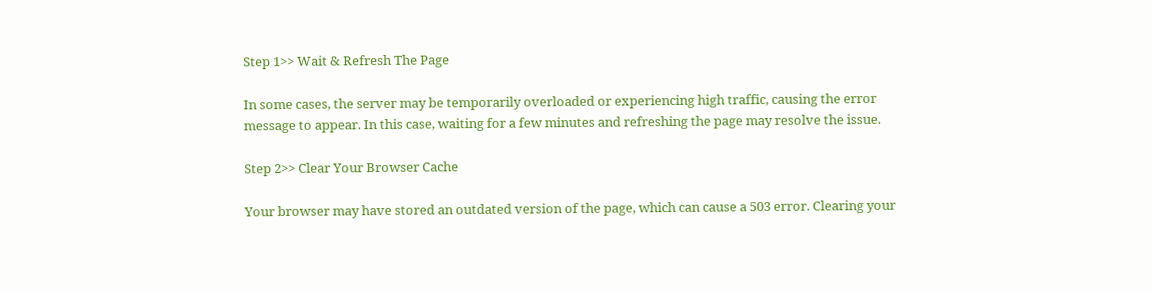Step 1>> Wait & Refresh The Page

In some cases, the server may be temporarily overloaded or experiencing high traffic, causing the error message to appear. In this case, waiting for a few minutes and refreshing the page may resolve the issue.

Step 2>> Clear Your Browser Cache

Your browser may have stored an outdated version of the page, which can cause a 503 error. Clearing your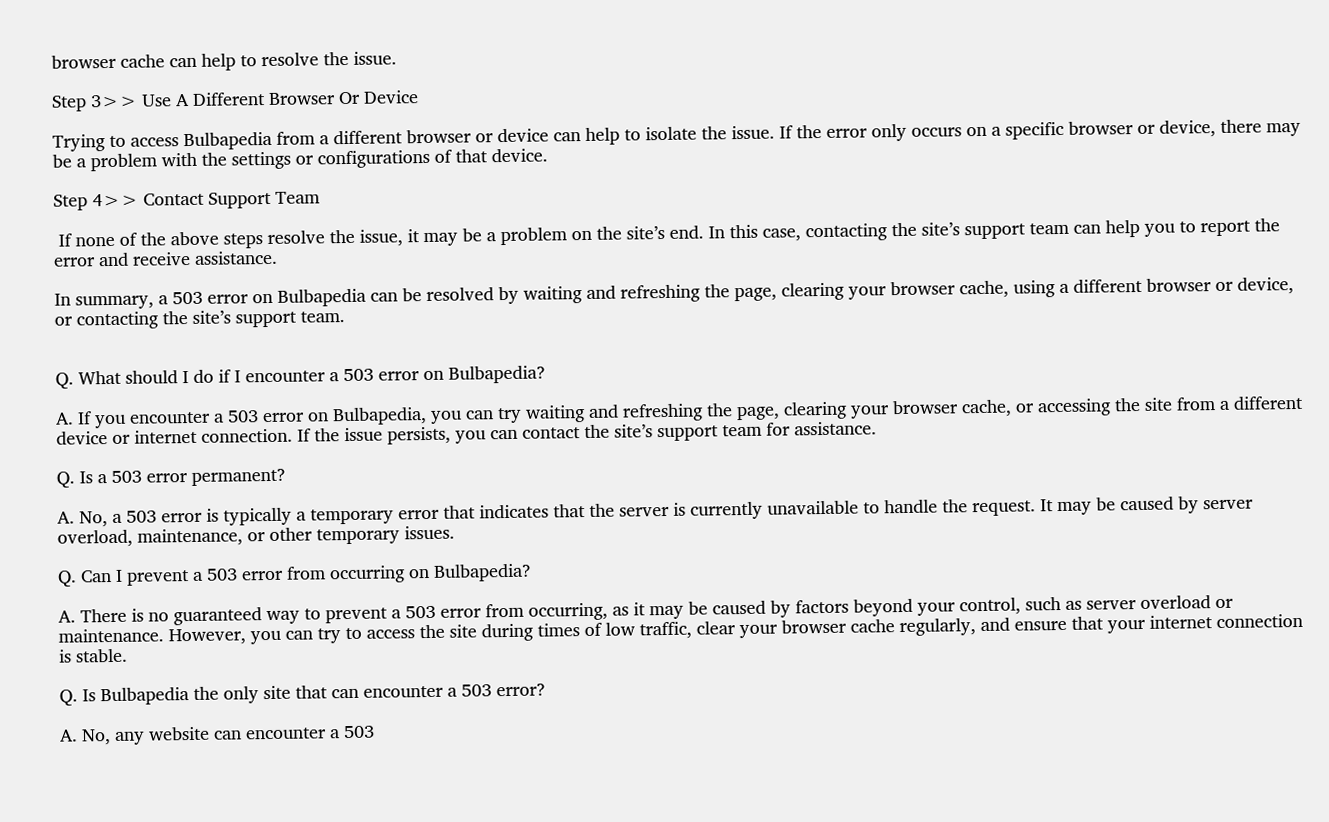browser cache can help to resolve the issue.

Step 3>> Use A Different Browser Or Device

Trying to access Bulbapedia from a different browser or device can help to isolate the issue. If the error only occurs on a specific browser or device, there may be a problem with the settings or configurations of that device.

Step 4>> Contact Support Team

 If none of the above steps resolve the issue, it may be a problem on the site’s end. In this case, contacting the site’s support team can help you to report the error and receive assistance.

In summary, a 503 error on Bulbapedia can be resolved by waiting and refreshing the page, clearing your browser cache, using a different browser or device, or contacting the site’s support team.


Q. What should I do if I encounter a 503 error on Bulbapedia?

A. If you encounter a 503 error on Bulbapedia, you can try waiting and refreshing the page, clearing your browser cache, or accessing the site from a different device or internet connection. If the issue persists, you can contact the site’s support team for assistance.

Q. Is a 503 error permanent?

A. No, a 503 error is typically a temporary error that indicates that the server is currently unavailable to handle the request. It may be caused by server overload, maintenance, or other temporary issues.

Q. Can I prevent a 503 error from occurring on Bulbapedia?

A. There is no guaranteed way to prevent a 503 error from occurring, as it may be caused by factors beyond your control, such as server overload or maintenance. However, you can try to access the site during times of low traffic, clear your browser cache regularly, and ensure that your internet connection is stable.

Q. Is Bulbapedia the only site that can encounter a 503 error?

A. No, any website can encounter a 503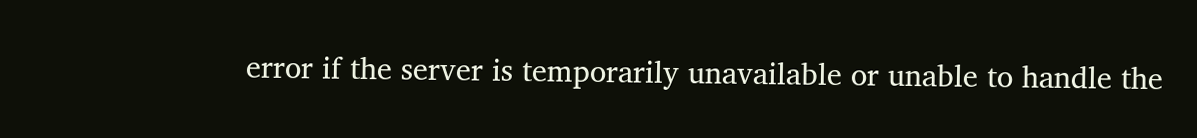error if the server is temporarily unavailable or unable to handle the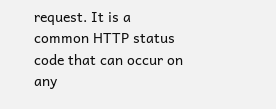request. It is a common HTTP status code that can occur on any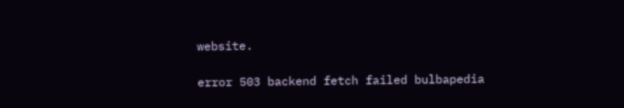website.

error 503 backend fetch failed bulbapedia